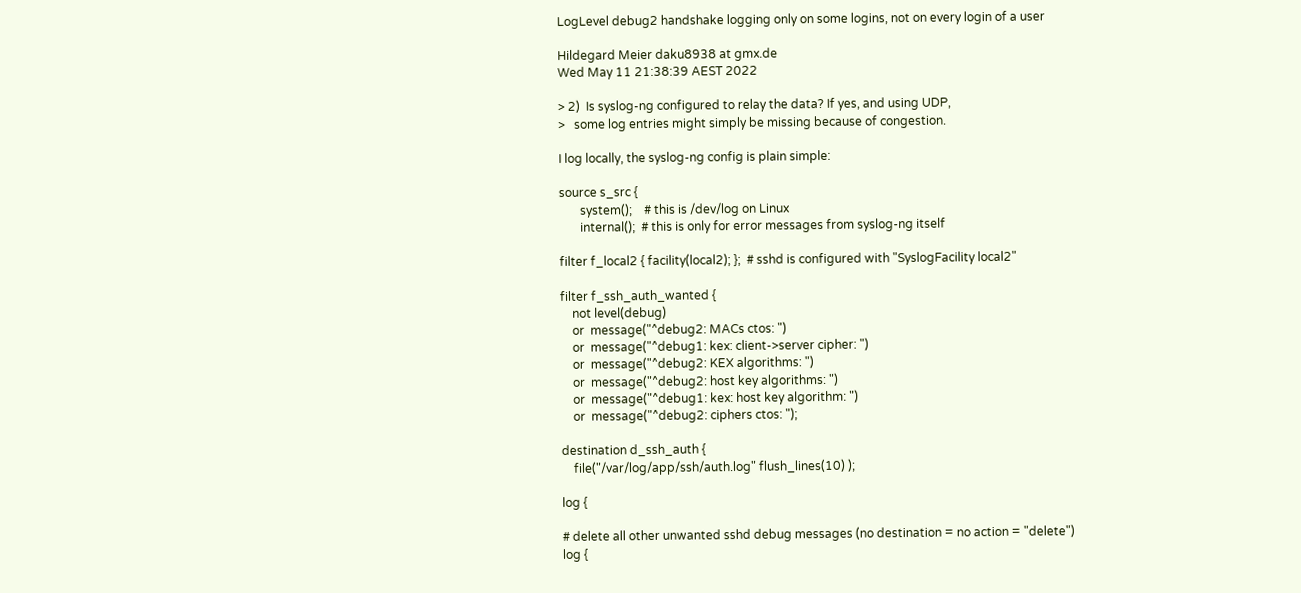LogLevel debug2 handshake logging only on some logins, not on every login of a user

Hildegard Meier daku8938 at gmx.de
Wed May 11 21:38:39 AEST 2022

> 2)  Is syslog-ng configured to relay the data? If yes, and using UDP,
>   some log entries might simply be missing because of congestion.

I log locally, the syslog-ng config is plain simple:

source s_src {
       system();    # this is /dev/log on Linux
       internal();  # this is only for error messages from syslog-ng itself

filter f_local2 { facility(local2); };  # sshd is configured with "SyslogFacility local2"

filter f_ssh_auth_wanted {
    not level(debug)
    or  message("^debug2: MACs ctos: ")
    or  message("^debug1: kex: client->server cipher: ")
    or  message("^debug2: KEX algorithms: ")
    or  message("^debug2: host key algorithms: ")
    or  message("^debug1: kex: host key algorithm: ")
    or  message("^debug2: ciphers ctos: ");

destination d_ssh_auth {
    file("/var/log/app/ssh/auth.log" flush_lines(10) );

log {

# delete all other unwanted sshd debug messages (no destination = no action = "delete")
log {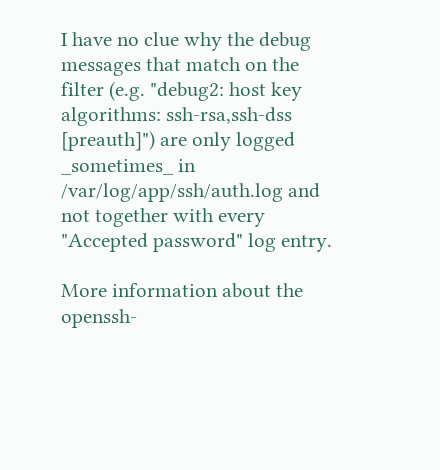I have no clue why the debug messages that match on the filter (e.g. "debug2: host key algorithms: ssh-rsa,ssh-dss [preauth]") are only logged _sometimes_ in /var/log/app/ssh/auth.log and not together with every "Accepted password" log entry.

More information about the openssh-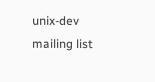unix-dev mailing list